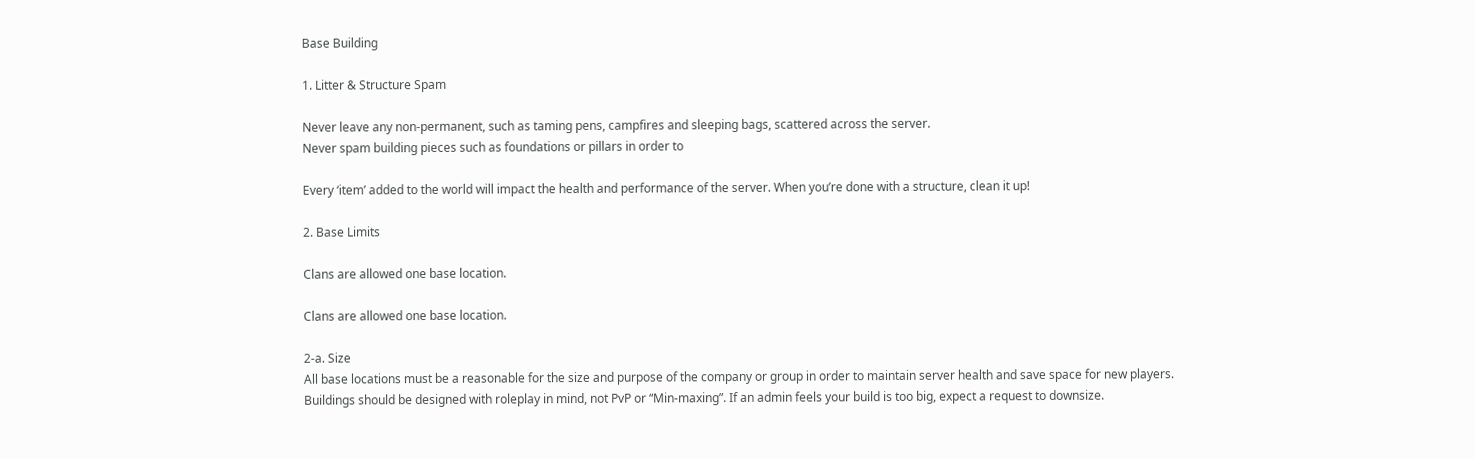Base Building

1. Litter & Structure Spam

Never leave any non-permanent, such as taming pens, campfires and sleeping bags, scattered across the server.
Never spam building pieces such as foundations or pillars in order to

Every ‘item’ added to the world will impact the health and performance of the server. When you’re done with a structure, clean it up!

2. Base Limits

Clans are allowed one base location.

Clans are allowed one base location.

2-a. Size
All base locations must be a reasonable for the size and purpose of the company or group in order to maintain server health and save space for new players. Buildings should be designed with roleplay in mind, not PvP or “Min-maxing”. If an admin feels your build is too big, expect a request to downsize.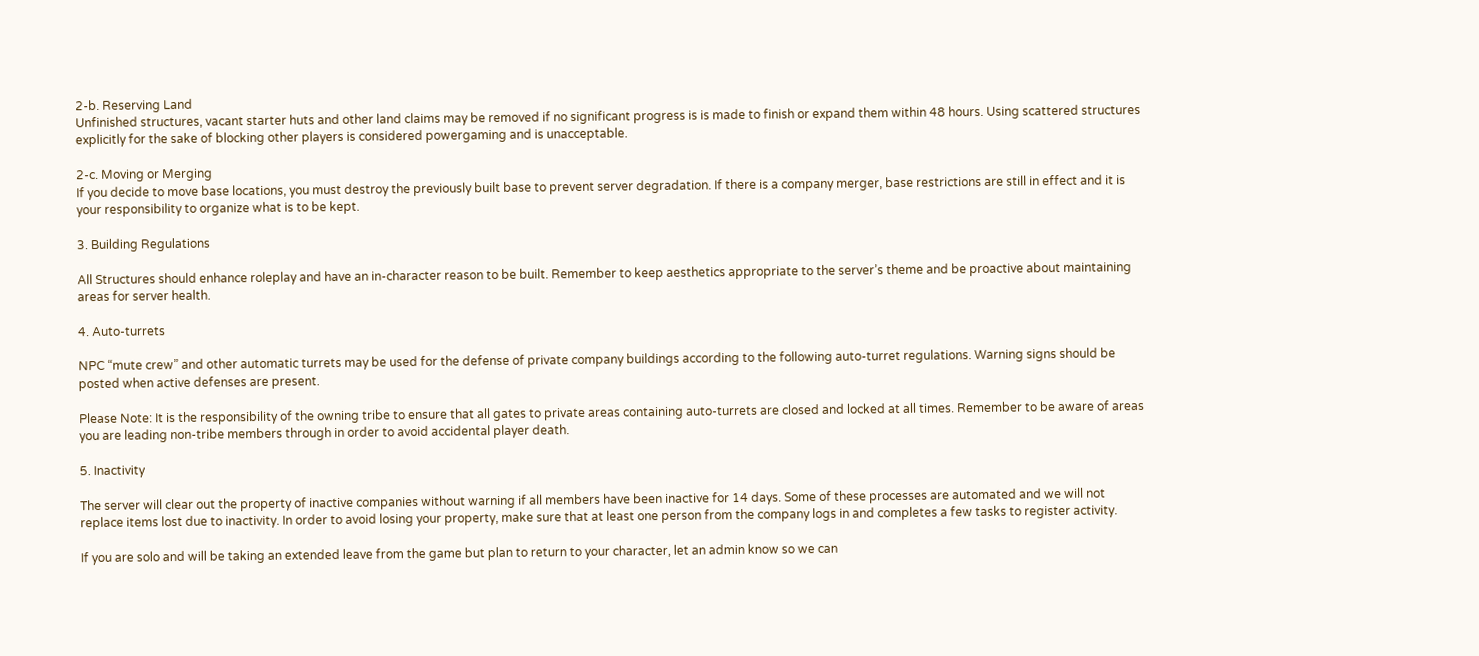2-b. Reserving Land
Unfinished structures, vacant starter huts and other land claims may be removed if no significant progress is is made to finish or expand them within 48 hours. Using scattered structures explicitly for the sake of blocking other players is considered powergaming and is unacceptable.

2-c. Moving or Merging
If you decide to move base locations, you must destroy the previously built base to prevent server degradation. If there is a company merger, base restrictions are still in effect and it is your responsibility to organize what is to be kept.

3. Building Regulations

All Structures should enhance roleplay and have an in-character reason to be built. Remember to keep aesthetics appropriate to the server’s theme and be proactive about maintaining areas for server health.

4. Auto-turrets

NPC “mute crew” and other automatic turrets may be used for the defense of private company buildings according to the following auto-turret regulations. Warning signs should be posted when active defenses are present.

Please Note: It is the responsibility of the owning tribe to ensure that all gates to private areas containing auto-turrets are closed and locked at all times. Remember to be aware of areas you are leading non-tribe members through in order to avoid accidental player death.

5. Inactivity

The server will clear out the property of inactive companies without warning if all members have been inactive for 14 days. Some of these processes are automated and we will not replace items lost due to inactivity. In order to avoid losing your property, make sure that at least one person from the company logs in and completes a few tasks to register activity.

If you are solo and will be taking an extended leave from the game but plan to return to your character, let an admin know so we can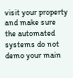visit your property and make sure the automated systems do not demo your main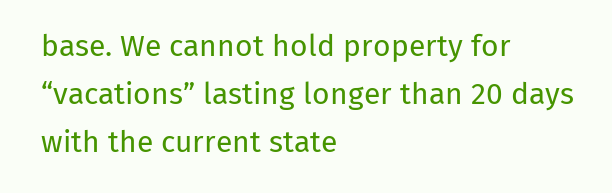base. We cannot hold property for “vacations” lasting longer than 20 days with the current state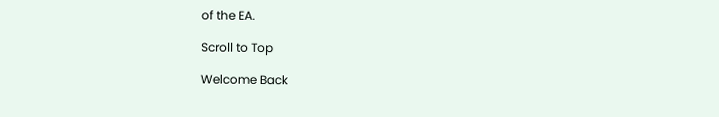of the EA.

Scroll to Top

Welcome Back